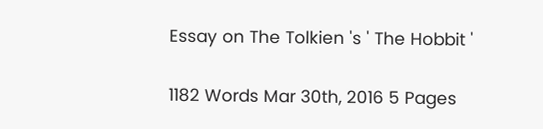Essay on The Tolkien 's ' The Hobbit '

1182 Words Mar 30th, 2016 5 Pages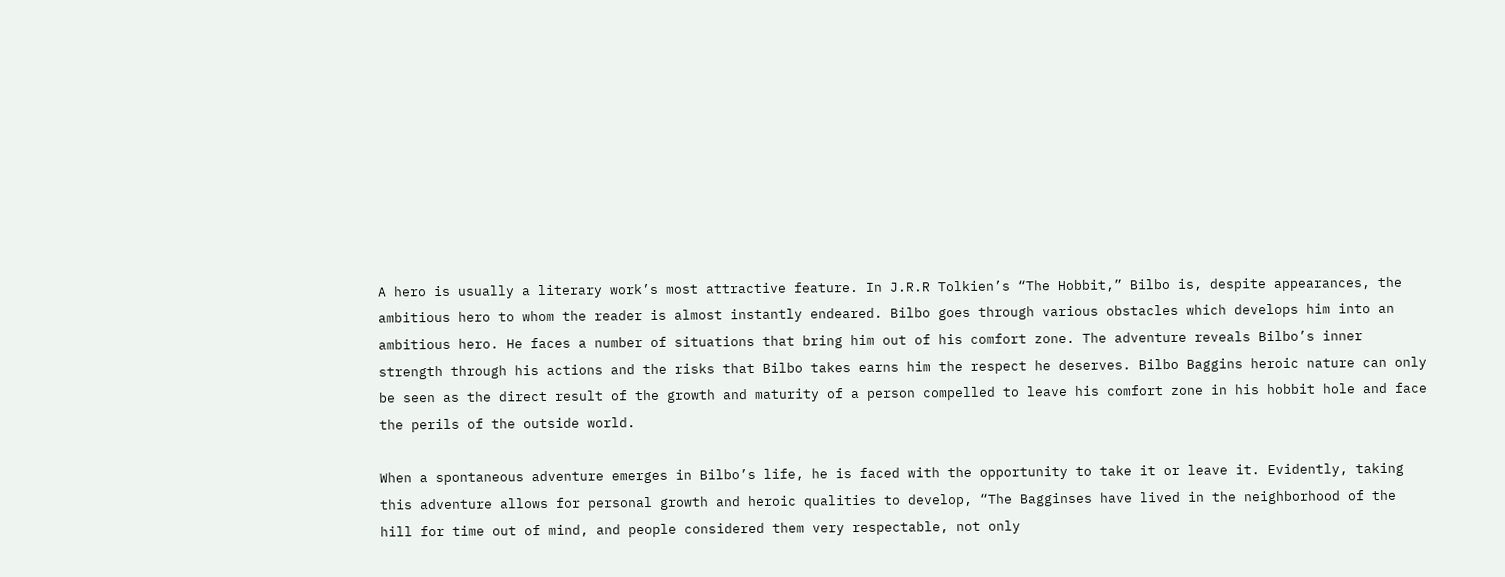A hero is usually a literary work’s most attractive feature. In J.R.R Tolkien’s “The Hobbit,” Bilbo is, despite appearances, the ambitious hero to whom the reader is almost instantly endeared. Bilbo goes through various obstacles which develops him into an ambitious hero. He faces a number of situations that bring him out of his comfort zone. The adventure reveals Bilbo’s inner strength through his actions and the risks that Bilbo takes earns him the respect he deserves. Bilbo Baggins heroic nature can only be seen as the direct result of the growth and maturity of a person compelled to leave his comfort zone in his hobbit hole and face the perils of the outside world.

When a spontaneous adventure emerges in Bilbo’s life, he is faced with the opportunity to take it or leave it. Evidently, taking this adventure allows for personal growth and heroic qualities to develop, “The Bagginses have lived in the neighborhood of the hill for time out of mind, and people considered them very respectable, not only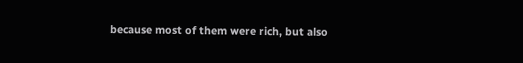because most of them were rich, but also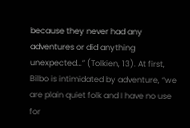because they never had any adventures or did anything unexpected…” (Tolkien, 13). At first, Bilbo is intimidated by adventure, “we are plain quiet folk and I have no use for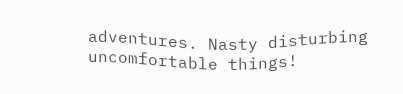adventures. Nasty disturbing uncomfortable things!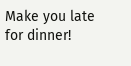Make you late for dinner!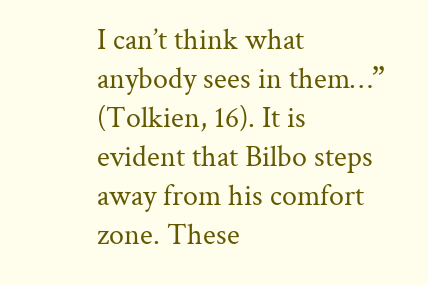I can’t think what anybody sees in them…” (Tolkien, 16). It is evident that Bilbo steps away from his comfort zone. These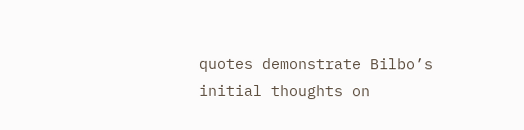quotes demonstrate Bilbo’s initial thoughts on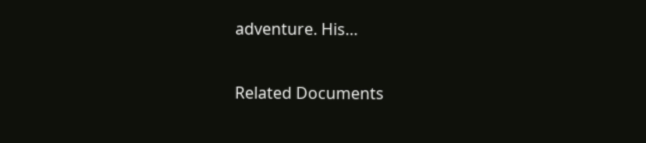adventure. His…

Related Documents